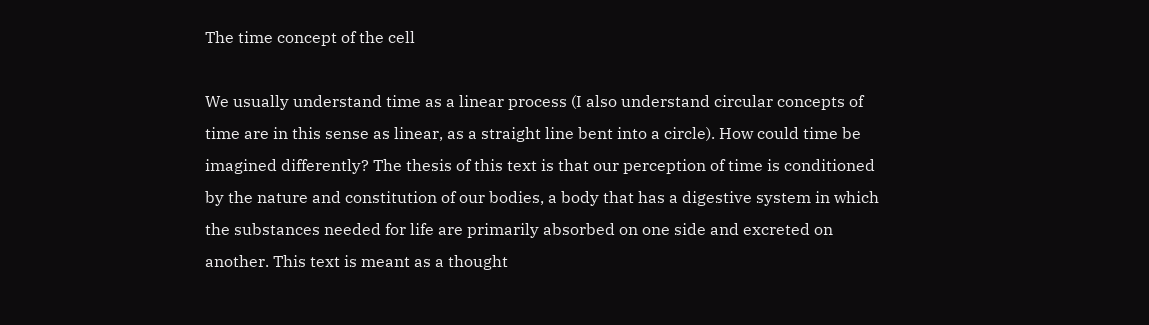The time concept of the cell

We usually understand time as a linear process (I also understand circular concepts of time are in this sense as linear, as a straight line bent into a circle). How could time be imagined differently? The thesis of this text is that our perception of time is conditioned by the nature and constitution of our bodies, a body that has a digestive system in which the substances needed for life are primarily absorbed on one side and excreted on another. This text is meant as a thought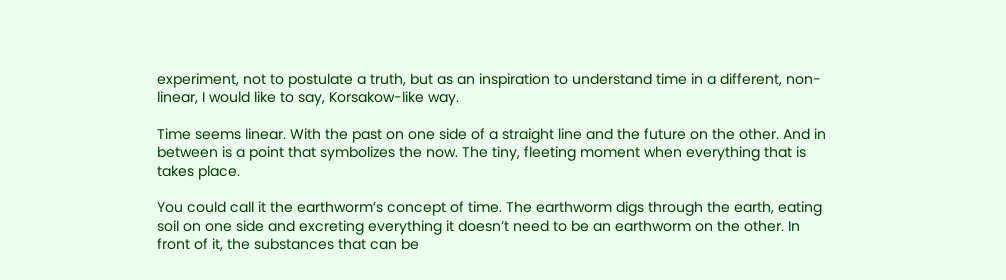experiment, not to postulate a truth, but as an inspiration to understand time in a different, non-linear, I would like to say, Korsakow-like way.

Time seems linear. With the past on one side of a straight line and the future on the other. And in between is a point that symbolizes the now. The tiny, fleeting moment when everything that is takes place.

You could call it the earthworm’s concept of time. The earthworm digs through the earth, eating soil on one side and excreting everything it doesn’t need to be an earthworm on the other. In front of it, the substances that can be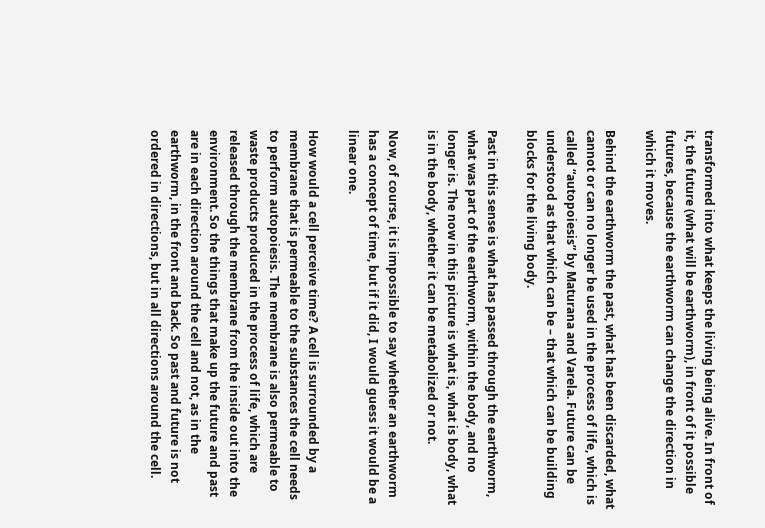transformed into what keeps the living being alive. In front of it, the future (what will be earthworm), in front of it possible futures, because the earthworm can change the direction in which it moves.

Behind the earthworm the past, what has been discarded, what cannot or can no longer be used in the process of life, which is called “autopoiesis” by Maturana and Varela. Future can be understood as that which can be – that which can be building blocks for the living body.

Past in this sense is what has passed through the earthworm, what was part of the earthworm, within the body, and no longer is. The now in this picture is what is, what is body, what is in the body, whether it can be metabolized or not.

Now, of course, it is impossible to say whether an earthworm has a concept of time, but if it did, I would guess it would be a linear one.

How would a cell perceive time? A cell is surrounded by a membrane that is permeable to the substances the cell needs to perform autopoiesis. The membrane is also permeable to waste products produced in the process of life, which are released through the membrane from the inside out into the environment. So the things that make up the future and past are in each direction around the cell and not, as in the earthworm, in the front and back. So past and future is not ordered in directions, but in all directions around the cell.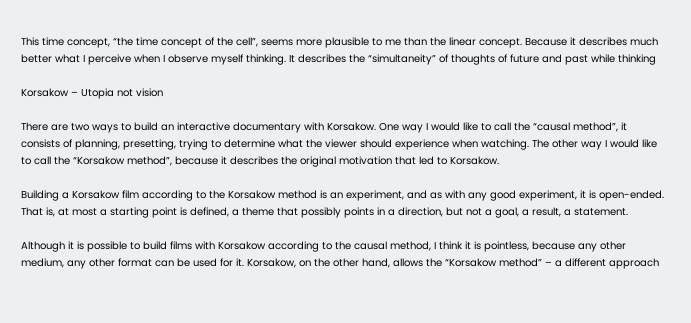This time concept, “the time concept of the cell”, seems more plausible to me than the linear concept. Because it describes much better what I perceive when I observe myself thinking. It describes the “simultaneity” of thoughts of future and past while thinking

Korsakow – Utopia not vision

There are two ways to build an interactive documentary with Korsakow. One way I would like to call the “causal method”, it consists of planning, presetting, trying to determine what the viewer should experience when watching. The other way I would like to call the “Korsakow method”, because it describes the original motivation that led to Korsakow.

Building a Korsakow film according to the Korsakow method is an experiment, and as with any good experiment, it is open-ended. That is, at most a starting point is defined, a theme that possibly points in a direction, but not a goal, a result, a statement.

Although it is possible to build films with Korsakow according to the causal method, I think it is pointless, because any other medium, any other format can be used for it. Korsakow, on the other hand, allows the “Korsakow method” – a different approach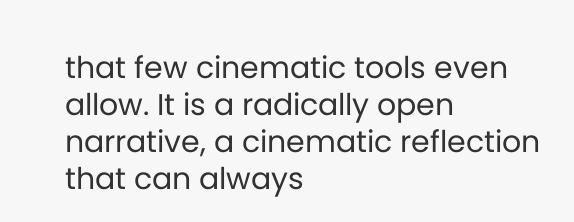that few cinematic tools even allow. It is a radically open narrative, a cinematic reflection that can always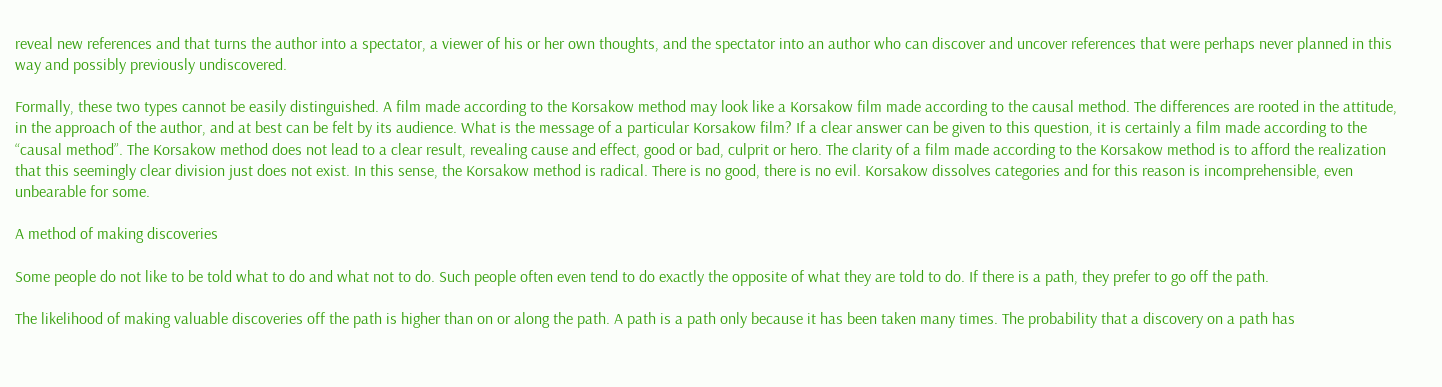reveal new references and that turns the author into a spectator, a viewer of his or her own thoughts, and the spectator into an author who can discover and uncover references that were perhaps never planned in this way and possibly previously undiscovered.

Formally, these two types cannot be easily distinguished. A film made according to the Korsakow method may look like a Korsakow film made according to the causal method. The differences are rooted in the attitude, in the approach of the author, and at best can be felt by its audience. What is the message of a particular Korsakow film? If a clear answer can be given to this question, it is certainly a film made according to the “causal method”. The Korsakow method does not lead to a clear result, revealing cause and effect, good or bad, culprit or hero. The clarity of a film made according to the Korsakow method is to afford the realization that this seemingly clear division just does not exist. In this sense, the Korsakow method is radical. There is no good, there is no evil. Korsakow dissolves categories and for this reason is incomprehensible, even unbearable for some.

A method of making discoveries

Some people do not like to be told what to do and what not to do. Such people often even tend to do exactly the opposite of what they are told to do. If there is a path, they prefer to go off the path.

The likelihood of making valuable discoveries off the path is higher than on or along the path. A path is a path only because it has been taken many times. The probability that a discovery on a path has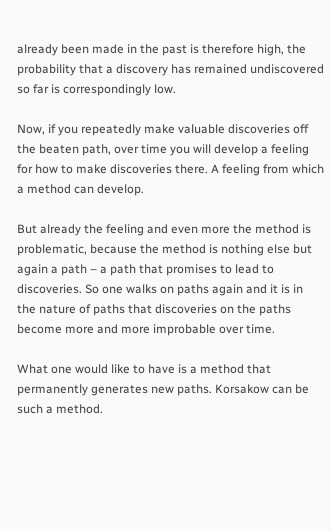already been made in the past is therefore high, the probability that a discovery has remained undiscovered so far is correspondingly low.

Now, if you repeatedly make valuable discoveries off the beaten path, over time you will develop a feeling for how to make discoveries there. A feeling from which a method can develop.

But already the feeling and even more the method is problematic, because the method is nothing else but again a path – a path that promises to lead to discoveries. So one walks on paths again and it is in the nature of paths that discoveries on the paths become more and more improbable over time.

What one would like to have is a method that permanently generates new paths. Korsakow can be such a method.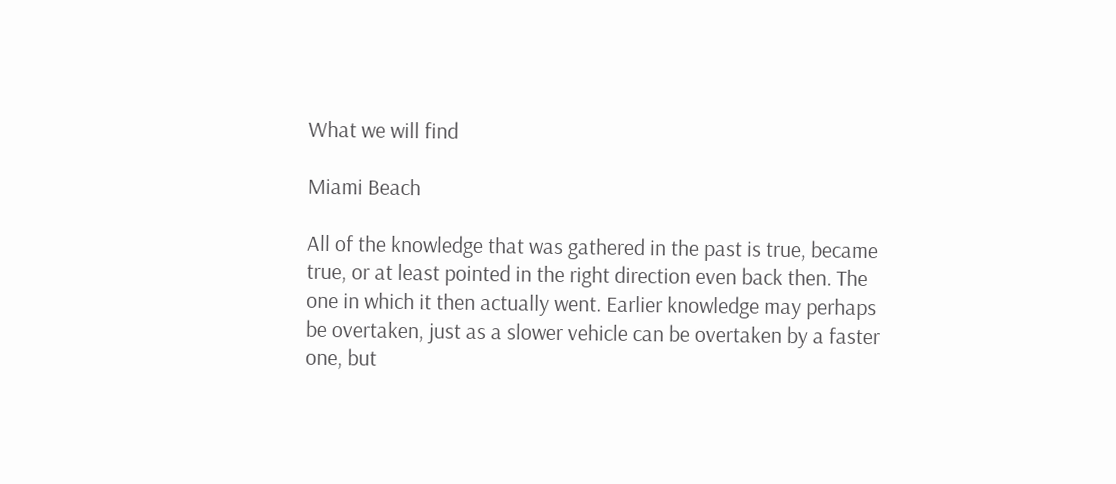What we will find

Miami Beach

All of the knowledge that was gathered in the past is true, became true, or at least pointed in the right direction even back then. The one in which it then actually went. Earlier knowledge may perhaps be overtaken, just as a slower vehicle can be overtaken by a faster one, but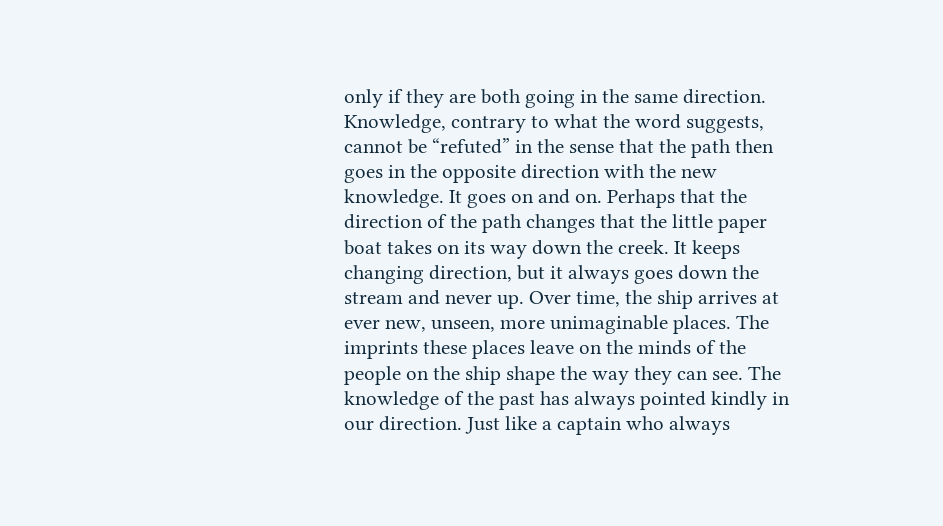only if they are both going in the same direction. Knowledge, contrary to what the word suggests, cannot be “refuted” in the sense that the path then goes in the opposite direction with the new knowledge. It goes on and on. Perhaps that the direction of the path changes that the little paper boat takes on its way down the creek. It keeps changing direction, but it always goes down the stream and never up. Over time, the ship arrives at ever new, unseen, more unimaginable places. The imprints these places leave on the minds of the people on the ship shape the way they can see. The knowledge of the past has always pointed kindly in our direction. Just like a captain who always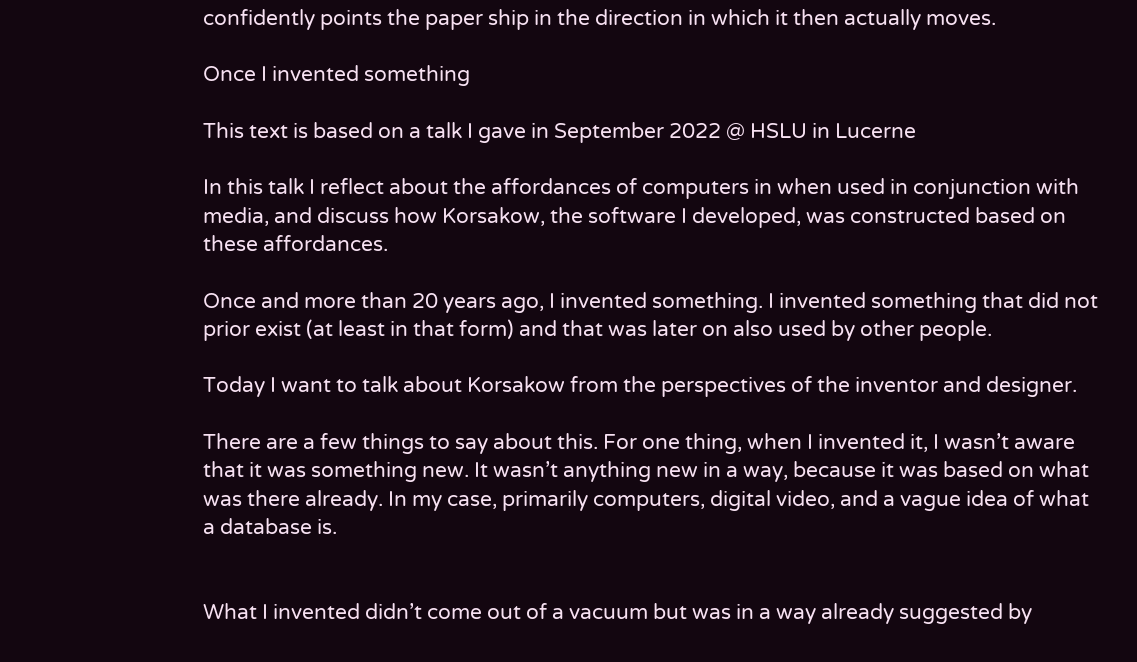confidently points the paper ship in the direction in which it then actually moves.

Once I invented something

This text is based on a talk I gave in September 2022 @ HSLU in Lucerne

In this talk I reflect about the affordances of computers in when used in conjunction with media, and discuss how Korsakow, the software I developed, was constructed based on these affordances.

Once and more than 20 years ago, I invented something. I invented something that did not prior exist (at least in that form) and that was later on also used by other people.

Today I want to talk about Korsakow from the perspectives of the inventor and designer.

There are a few things to say about this. For one thing, when I invented it, I wasn’t aware that it was something new. It wasn’t anything new in a way, because it was based on what was there already. In my case, primarily computers, digital video, and a vague idea of what a database is.


What I invented didn’t come out of a vacuum but was in a way already suggested by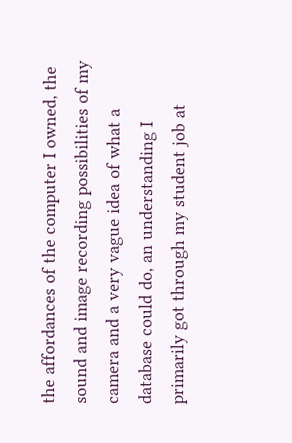the affordances of the computer I owned, the sound and image recording possibilities of my camera and a very vague idea of what a database could do, an understanding I primarily got through my student job at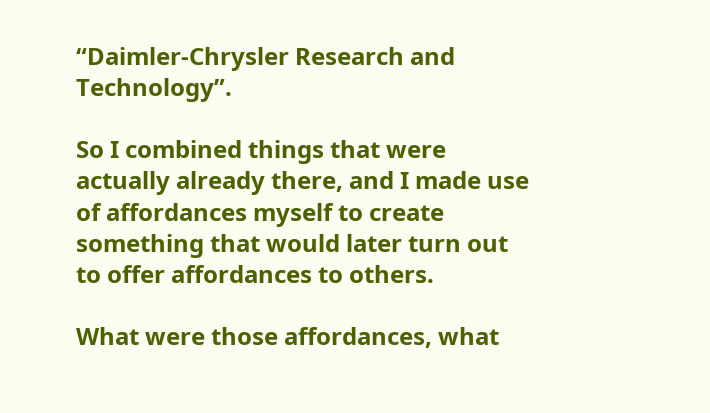“Daimler-Chrysler Research and Technology”.

So I combined things that were actually already there, and I made use of affordances myself to create something that would later turn out to offer affordances to others.

What were those affordances, what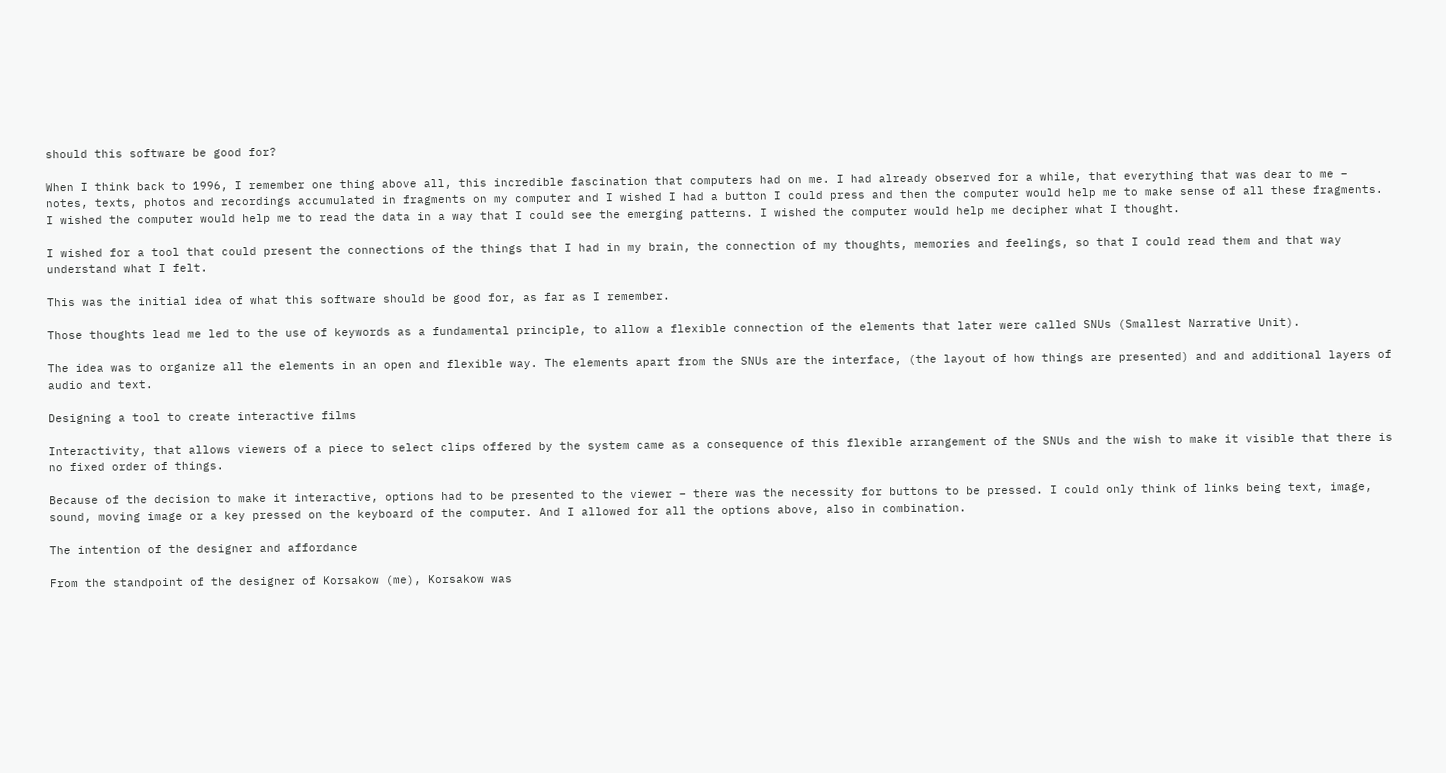should this software be good for?

When I think back to 1996, I remember one thing above all, this incredible fascination that computers had on me. I had already observed for a while, that everything that was dear to me – notes, texts, photos and recordings accumulated in fragments on my computer and I wished I had a button I could press and then the computer would help me to make sense of all these fragments. I wished the computer would help me to read the data in a way that I could see the emerging patterns. I wished the computer would help me decipher what I thought.

I wished for a tool that could present the connections of the things that I had in my brain, the connection of my thoughts, memories and feelings, so that I could read them and that way understand what I felt.

This was the initial idea of what this software should be good for, as far as I remember.

Those thoughts lead me led to the use of keywords as a fundamental principle, to allow a flexible connection of the elements that later were called SNUs (Smallest Narrative Unit).

The idea was to organize all the elements in an open and flexible way. The elements apart from the SNUs are the interface, (the layout of how things are presented) and and additional layers of audio and text.

Designing a tool to create interactive films

Interactivity, that allows viewers of a piece to select clips offered by the system came as a consequence of this flexible arrangement of the SNUs and the wish to make it visible that there is no fixed order of things.

Because of the decision to make it interactive, options had to be presented to the viewer – there was the necessity for buttons to be pressed. I could only think of links being text, image, sound, moving image or a key pressed on the keyboard of the computer. And I allowed for all the options above, also in combination.

The intention of the designer and affordance

From the standpoint of the designer of Korsakow (me), Korsakow was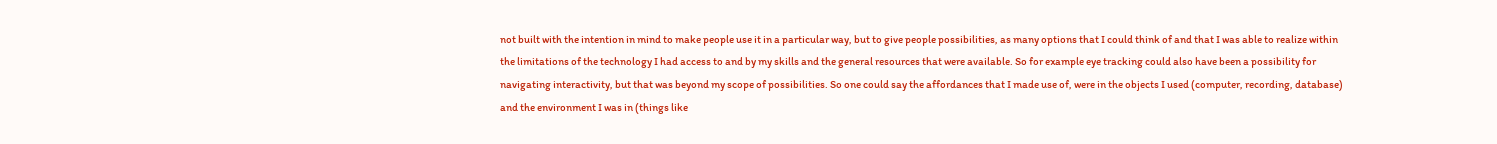not built with the intention in mind to make people use it in a particular way, but to give people possibilities, as many options that I could think of and that I was able to realize within the limitations of the technology I had access to and by my skills and the general resources that were available. So for example eye tracking could also have been a possibility for navigating interactivity, but that was beyond my scope of possibilities. So one could say the affordances that I made use of, were in the objects I used (computer, recording, database) and the environment I was in (things like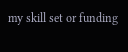my skill set or funding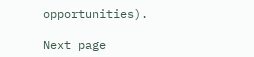opportunities).

Next page